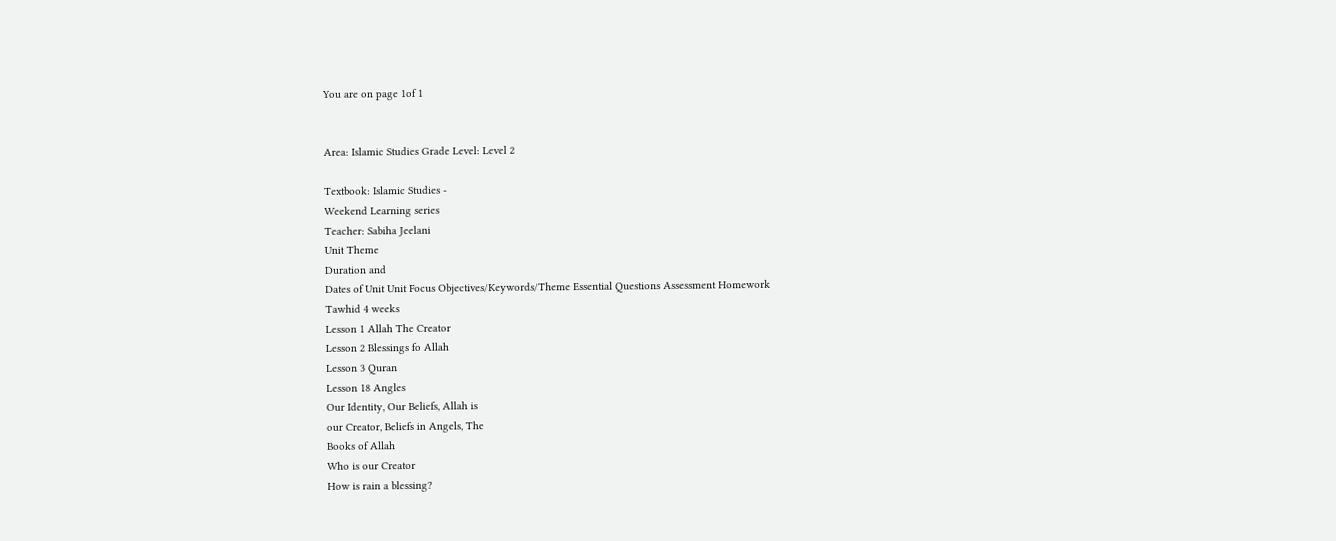You are on page 1of 1


Area: Islamic Studies Grade Level: Level 2

Textbook: Islamic Studies -
Weekend Learning series
Teacher: Sabiha Jeelani
Unit Theme
Duration and
Dates of Unit Unit Focus Objectives/Keywords/Theme Essential Questions Assessment Homework
Tawhid 4 weeks
Lesson 1 Allah The Creator
Lesson 2 Blessings fo Allah
Lesson 3 Quran
Lesson 18 Angles
Our Identity, Our Beliefs, Allah is
our Creator, Beliefs in Angels, The
Books of Allah
Who is our Creator
How is rain a blessing?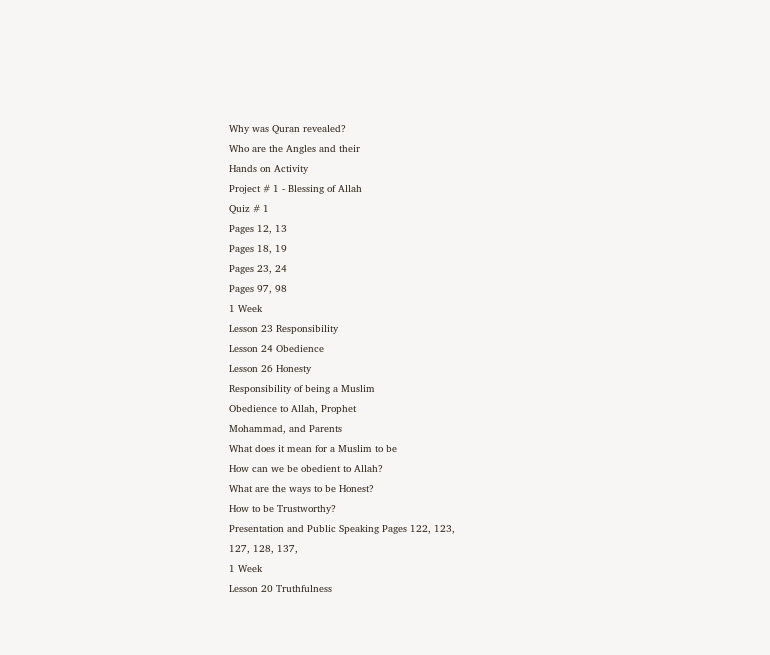Why was Quran revealed?
Who are the Angles and their
Hands on Activity
Project # 1 - Blessing of Allah
Quiz # 1
Pages 12, 13
Pages 18, 19
Pages 23, 24
Pages 97, 98
1 Week
Lesson 23 Responsibility
Lesson 24 Obedience
Lesson 26 Honesty
Responsibility of being a Muslim
Obedience to Allah, Prophet
Mohammad, and Parents
What does it mean for a Muslim to be
How can we be obedient to Allah?
What are the ways to be Honest?
How to be Trustworthy?
Presentation and Public Speaking Pages 122, 123,
127, 128, 137,
1 Week
Lesson 20 Truthfulness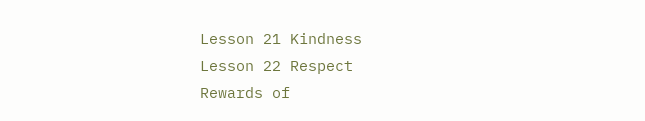Lesson 21 Kindness
Lesson 22 Respect
Rewards of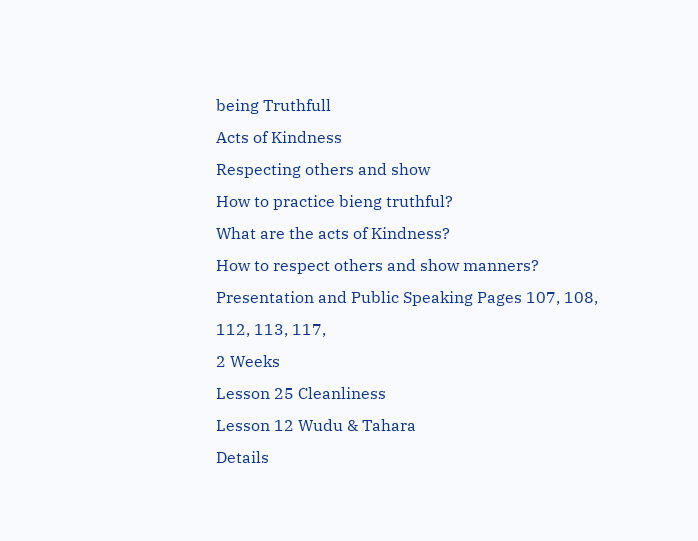being Truthfull
Acts of Kindness
Respecting others and show
How to practice bieng truthful?
What are the acts of Kindness?
How to respect others and show manners?
Presentation and Public Speaking Pages 107, 108,
112, 113, 117,
2 Weeks
Lesson 25 Cleanliness
Lesson 12 Wudu & Tahara
Details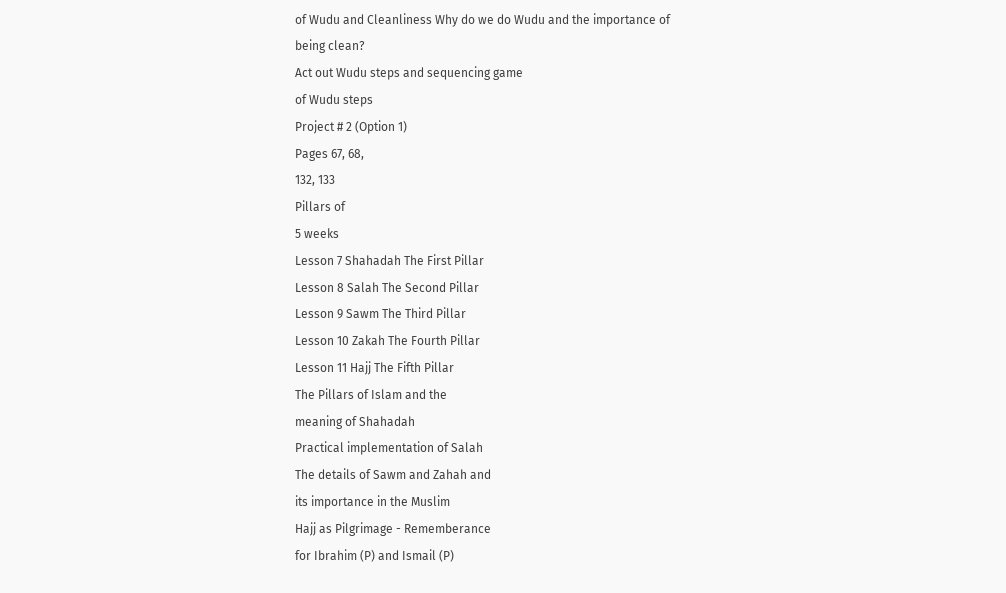of Wudu and Cleanliness Why do we do Wudu and the importance of
being clean?
Act out Wudu steps and sequencing game
of Wudu steps
Project # 2 (Option 1)
Pages 67, 68,
132, 133
Pillars of
5 weeks
Lesson 7 Shahadah The First Pillar
Lesson 8 Salah The Second Pillar
Lesson 9 Sawm The Third Pillar
Lesson 10 Zakah The Fourth Pillar
Lesson 11 Hajj The Fifth Pillar
The Pillars of Islam and the
meaning of Shahadah
Practical implementation of Salah
The details of Sawm and Zahah and
its importance in the Muslim
Hajj as Pilgrimage - Rememberance
for Ibrahim (P) and Ismail (P)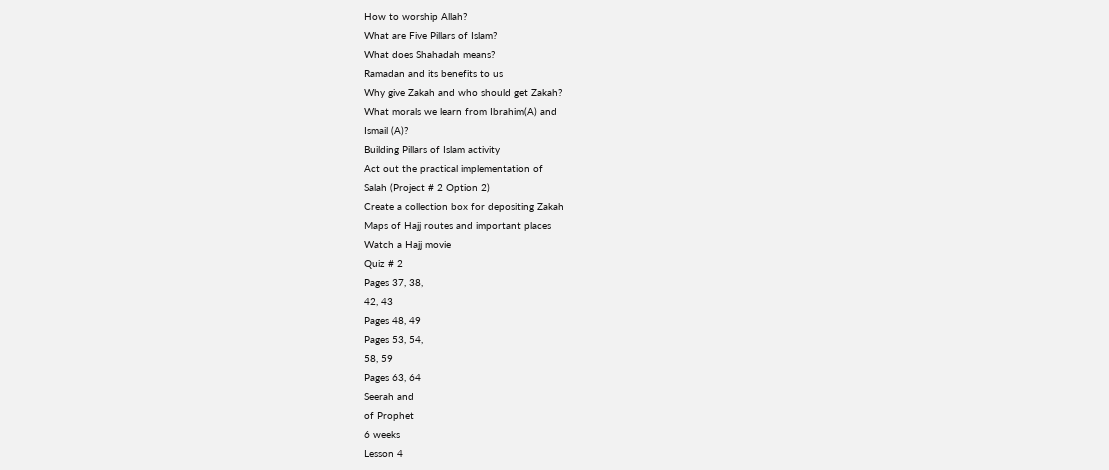How to worship Allah?
What are Five Pillars of Islam?
What does Shahadah means?
Ramadan and its benefits to us
Why give Zakah and who should get Zakah?
What morals we learn from Ibrahim(A) and
Ismail (A)?
Building Pillars of Islam activity
Act out the practical implementation of
Salah (Project # 2 Option 2)
Create a collection box for depositing Zakah
Maps of Hajj routes and important places
Watch a Hajj movie
Quiz # 2
Pages 37, 38,
42, 43
Pages 48, 49
Pages 53, 54,
58, 59
Pages 63, 64
Seerah and
of Prophet
6 weeks
Lesson 4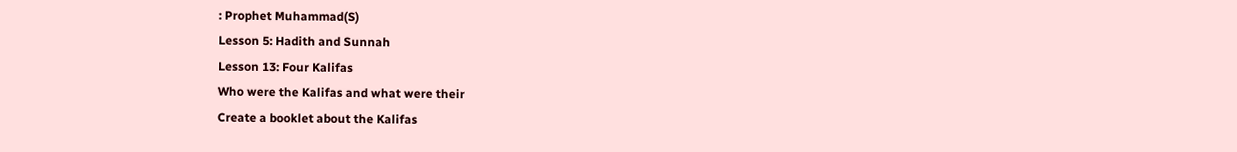: Prophet Muhammad(S)
Lesson 5: Hadith and Sunnah
Lesson 13: Four Kalifas
Who were the Kalifas and what were their
Create a booklet about the Kalifas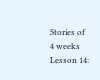Stories of
4 weeks
Lesson 14: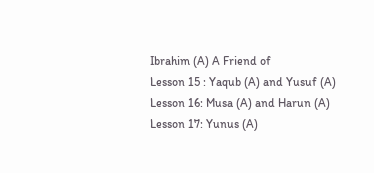Ibrahim (A) A Friend of
Lesson 15 : Yaqub (A) and Yusuf (A)
Lesson 16: Musa (A) and Harun (A)
Lesson 17: Yunus (A)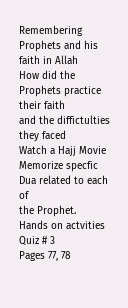Remembering Prophets and his
faith in Allah
How did the Prophets practice their faith
and the diffictulties they faced
Watch a Hajj Movie
Memorize specfic Dua related to each of
the Prophet.
Hands on actvities
Quiz # 3
Pages 77, 78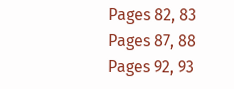Pages 82, 83
Pages 87, 88
Pages 92, 93